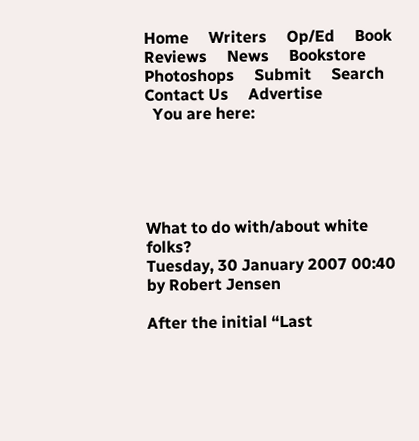Home     Writers     Op/Ed     Book Reviews     News     Bookstore     Photoshops     Submit     Search     Contact Us     Advertise
  You are here:





What to do with/about white folks?
Tuesday, 30 January 2007 00:40
by Robert Jensen

After the initial “Last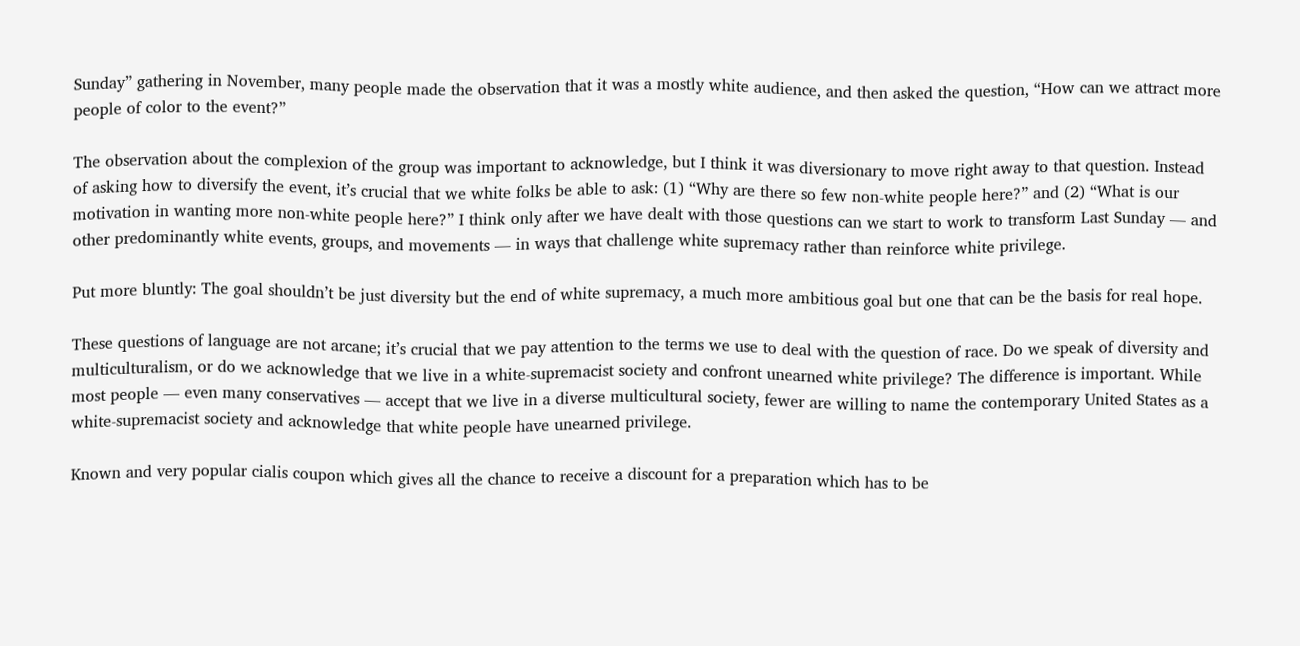Sunday” gathering in November, many people made the observation that it was a mostly white audience, and then asked the question, “How can we attract more people of color to the event?”

The observation about the complexion of the group was important to acknowledge, but I think it was diversionary to move right away to that question. Instead of asking how to diversify the event, it’s crucial that we white folks be able to ask: (1) “Why are there so few non-white people here?” and (2) “What is our motivation in wanting more non-white people here?” I think only after we have dealt with those questions can we start to work to transform Last Sunday — and other predominantly white events, groups, and movements — in ways that challenge white supremacy rather than reinforce white privilege.

Put more bluntly: The goal shouldn’t be just diversity but the end of white supremacy, a much more ambitious goal but one that can be the basis for real hope.

These questions of language are not arcane; it’s crucial that we pay attention to the terms we use to deal with the question of race. Do we speak of diversity and multiculturalism, or do we acknowledge that we live in a white-supremacist society and confront unearned white privilege? The difference is important. While most people — even many conservatives — accept that we live in a diverse multicultural society, fewer are willing to name the contemporary United States as a white-supremacist society and acknowledge that white people have unearned privilege.

Known and very popular cialis coupon which gives all the chance to receive a discount for a preparation which has to be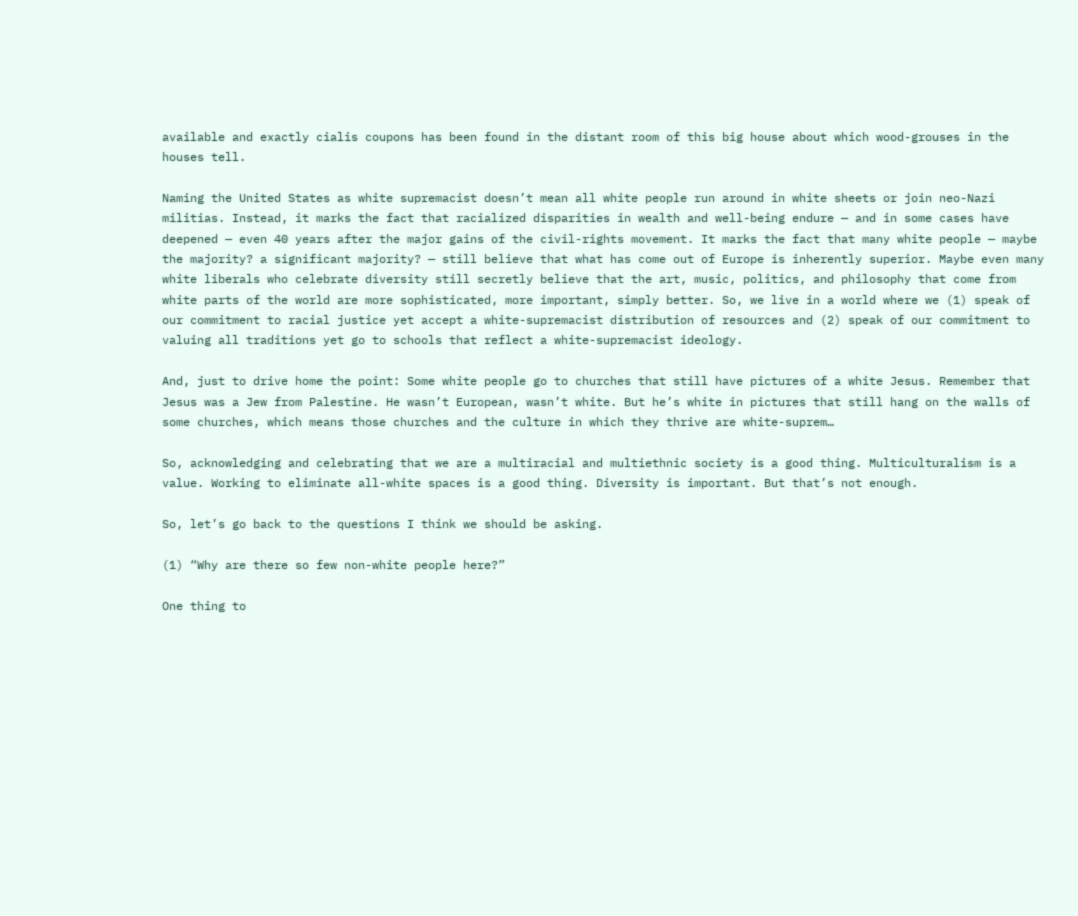available and exactly cialis coupons has been found in the distant room of this big house about which wood-grouses in the houses tell.

Naming the United States as white supremacist doesn’t mean all white people run around in white sheets or join neo-Nazi militias. Instead, it marks the fact that racialized disparities in wealth and well-being endure — and in some cases have deepened — even 40 years after the major gains of the civil-rights movement. It marks the fact that many white people — maybe the majority? a significant majority? — still believe that what has come out of Europe is inherently superior. Maybe even many white liberals who celebrate diversity still secretly believe that the art, music, politics, and philosophy that come from white parts of the world are more sophisticated, more important, simply better. So, we live in a world where we (1) speak of our commitment to racial justice yet accept a white-supremacist distribution of resources and (2) speak of our commitment to valuing all traditions yet go to schools that reflect a white-supremacist ideology.

And, just to drive home the point: Some white people go to churches that still have pictures of a white Jesus. Remember that Jesus was a Jew from Palestine. He wasn’t European, wasn’t white. But he’s white in pictures that still hang on the walls of some churches, which means those churches and the culture in which they thrive are white-suprem…

So, acknowledging and celebrating that we are a multiracial and multiethnic society is a good thing. Multiculturalism is a value. Working to eliminate all-white spaces is a good thing. Diversity is important. But that’s not enough.

So, let’s go back to the questions I think we should be asking.

(1) “Why are there so few non-white people here?”

One thing to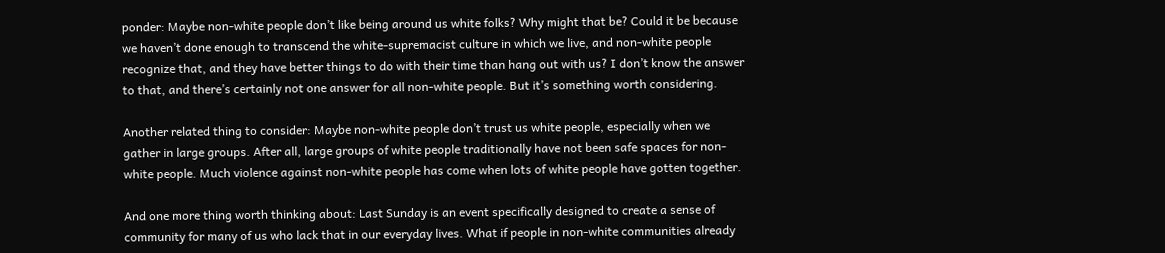ponder: Maybe non-white people don’t like being around us white folks? Why might that be? Could it be because we haven’t done enough to transcend the white-supremacist culture in which we live, and non-white people recognize that, and they have better things to do with their time than hang out with us? I don’t know the answer to that, and there’s certainly not one answer for all non-white people. But it’s something worth considering.

Another related thing to consider: Maybe non-white people don’t trust us white people, especially when we gather in large groups. After all, large groups of white people traditionally have not been safe spaces for non-white people. Much violence against non-white people has come when lots of white people have gotten together.

And one more thing worth thinking about: Last Sunday is an event specifically designed to create a sense of community for many of us who lack that in our everyday lives. What if people in non-white communities already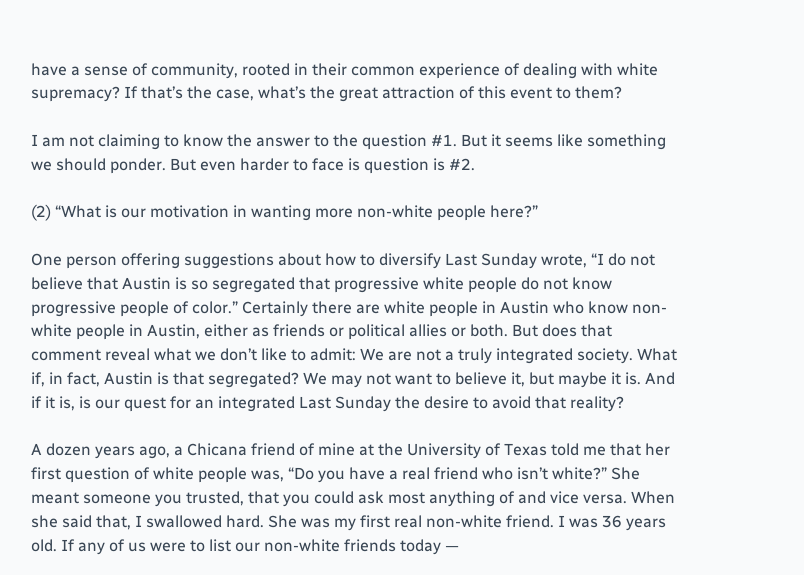have a sense of community, rooted in their common experience of dealing with white supremacy? If that’s the case, what’s the great attraction of this event to them?

I am not claiming to know the answer to the question #1. But it seems like something we should ponder. But even harder to face is question is #2.

(2) “What is our motivation in wanting more non-white people here?”

One person offering suggestions about how to diversify Last Sunday wrote, “I do not believe that Austin is so segregated that progressive white people do not know progressive people of color.” Certainly there are white people in Austin who know non-white people in Austin, either as friends or political allies or both. But does that comment reveal what we don’t like to admit: We are not a truly integrated society. What if, in fact, Austin is that segregated? We may not want to believe it, but maybe it is. And if it is, is our quest for an integrated Last Sunday the desire to avoid that reality?

A dozen years ago, a Chicana friend of mine at the University of Texas told me that her first question of white people was, “Do you have a real friend who isn’t white?” She meant someone you trusted, that you could ask most anything of and vice versa. When she said that, I swallowed hard. She was my first real non-white friend. I was 36 years old. If any of us were to list our non-white friends today —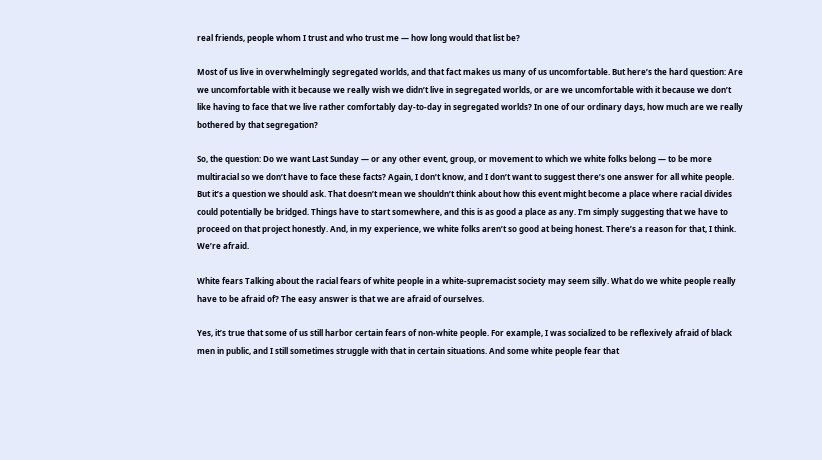real friends, people whom I trust and who trust me — how long would that list be?

Most of us live in overwhelmingly segregated worlds, and that fact makes us many of us uncomfortable. But here’s the hard question: Are we uncomfortable with it because we really wish we didn’t live in segregated worlds, or are we uncomfortable with it because we don’t like having to face that we live rather comfortably day-to-day in segregated worlds? In one of our ordinary days, how much are we really bothered by that segregation?

So, the question: Do we want Last Sunday — or any other event, group, or movement to which we white folks belong — to be more multiracial so we don’t have to face these facts? Again, I don’t know, and I don’t want to suggest there’s one answer for all white people. But it’s a question we should ask. That doesn’t mean we shouldn’t think about how this event might become a place where racial divides could potentially be bridged. Things have to start somewhere, and this is as good a place as any. I’m simply suggesting that we have to proceed on that project honestly. And, in my experience, we white folks aren’t so good at being honest. There’s a reason for that, I think. We’re afraid.

White fears Talking about the racial fears of white people in a white-supremacist society may seem silly. What do we white people really have to be afraid of? The easy answer is that we are afraid of ourselves.

Yes, it’s true that some of us still harbor certain fears of non-white people. For example, I was socialized to be reflexively afraid of black men in public, and I still sometimes struggle with that in certain situations. And some white people fear that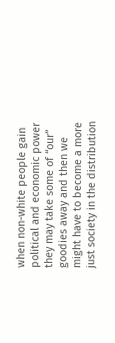when non-white people gain political and economic power they may take some of “our” goodies away and then we might have to become a more just society in the distribution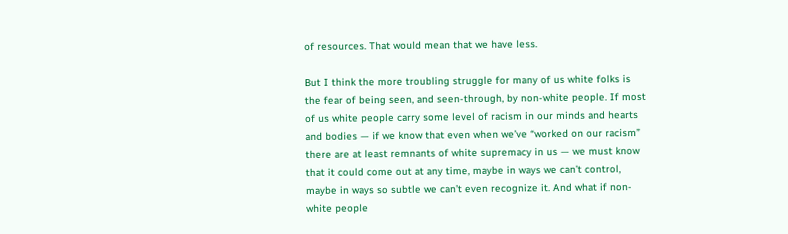of resources. That would mean that we have less.

But I think the more troubling struggle for many of us white folks is the fear of being seen, and seen-through, by non-white people. If most of us white people carry some level of racism in our minds and hearts and bodies — if we know that even when we’ve “worked on our racism” there are at least remnants of white supremacy in us — we must know that it could come out at any time, maybe in ways we can’t control, maybe in ways so subtle we can’t even recognize it. And what if non-white people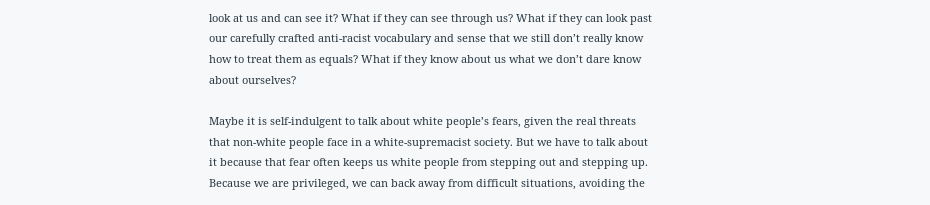look at us and can see it? What if they can see through us? What if they can look past our carefully crafted anti-racist vocabulary and sense that we still don’t really know how to treat them as equals? What if they know about us what we don’t dare know about ourselves?

Maybe it is self-indulgent to talk about white people’s fears, given the real threats that non-white people face in a white-supremacist society. But we have to talk about it because that fear often keeps us white people from stepping out and stepping up. Because we are privileged, we can back away from difficult situations, avoiding the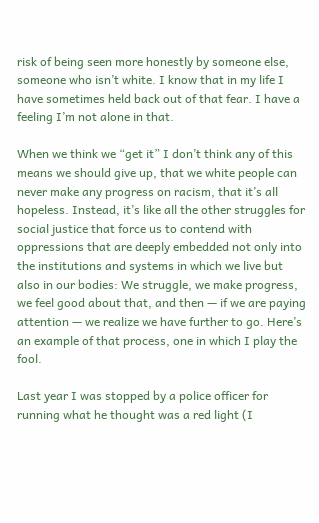risk of being seen more honestly by someone else, someone who isn’t white. I know that in my life I have sometimes held back out of that fear. I have a feeling I’m not alone in that.

When we think we “get it” I don’t think any of this means we should give up, that we white people can never make any progress on racism, that it’s all hopeless. Instead, it’s like all the other struggles for social justice that force us to contend with oppressions that are deeply embedded not only into the institutions and systems in which we live but also in our bodies: We struggle, we make progress, we feel good about that, and then — if we are paying attention — we realize we have further to go. Here’s an example of that process, one in which I play the fool.

Last year I was stopped by a police officer for running what he thought was a red light (I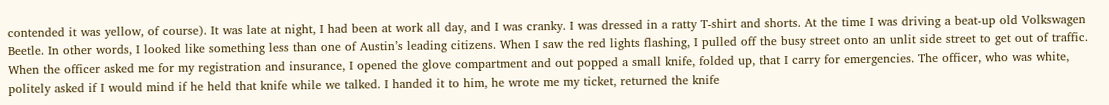contended it was yellow, of course). It was late at night, I had been at work all day, and I was cranky. I was dressed in a ratty T-shirt and shorts. At the time I was driving a beat-up old Volkswagen Beetle. In other words, I looked like something less than one of Austin’s leading citizens. When I saw the red lights flashing, I pulled off the busy street onto an unlit side street to get out of traffic. When the officer asked me for my registration and insurance, I opened the glove compartment and out popped a small knife, folded up, that I carry for emergencies. The officer, who was white, politely asked if I would mind if he held that knife while we talked. I handed it to him, he wrote me my ticket, returned the knife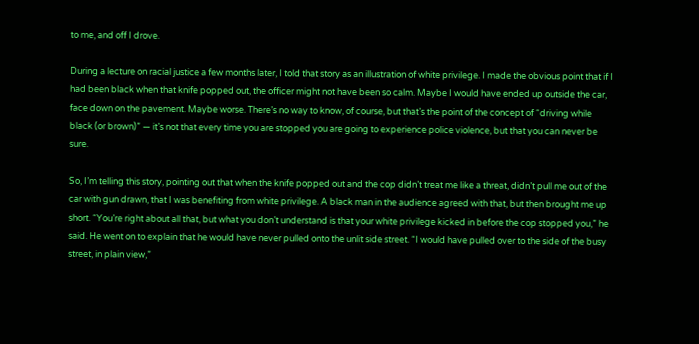to me, and off I drove.

During a lecture on racial justice a few months later, I told that story as an illustration of white privilege. I made the obvious point that if I had been black when that knife popped out, the officer might not have been so calm. Maybe I would have ended up outside the car, face down on the pavement. Maybe worse. There’s no way to know, of course, but that’s the point of the concept of “driving while black (or brown)” — it’s not that every time you are stopped you are going to experience police violence, but that you can never be sure.

So, I’m telling this story, pointing out that when the knife popped out and the cop didn’t treat me like a threat, didn’t pull me out of the car with gun drawn, that I was benefiting from white privilege. A black man in the audience agreed with that, but then brought me up short. “You’re right about all that, but what you don’t understand is that your white privilege kicked in before the cop stopped you,” he said. He went on to explain that he would have never pulled onto the unlit side street. “I would have pulled over to the side of the busy street, in plain view,”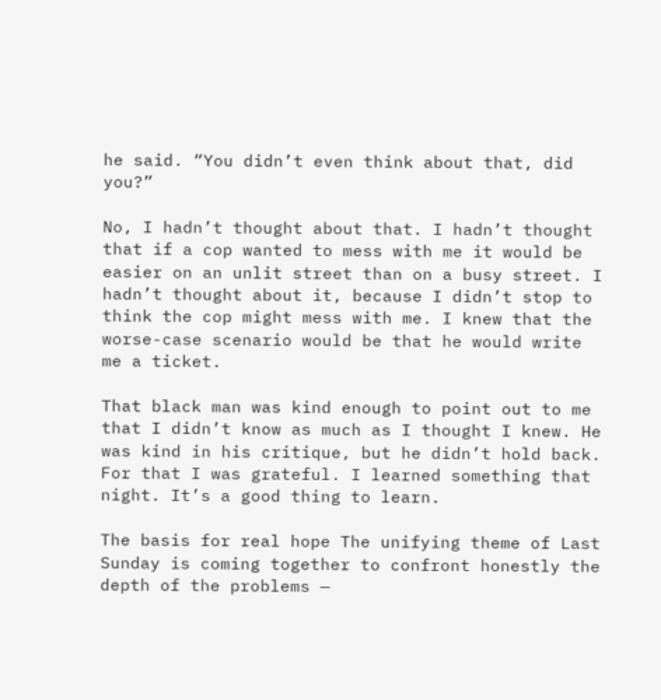he said. “You didn’t even think about that, did you?”

No, I hadn’t thought about that. I hadn’t thought that if a cop wanted to mess with me it would be easier on an unlit street than on a busy street. I hadn’t thought about it, because I didn’t stop to think the cop might mess with me. I knew that the worse-case scenario would be that he would write me a ticket.

That black man was kind enough to point out to me that I didn’t know as much as I thought I knew. He was kind in his critique, but he didn’t hold back. For that I was grateful. I learned something that night. It’s a good thing to learn.

The basis for real hope The unifying theme of Last Sunday is coming together to confront honestly the depth of the problems —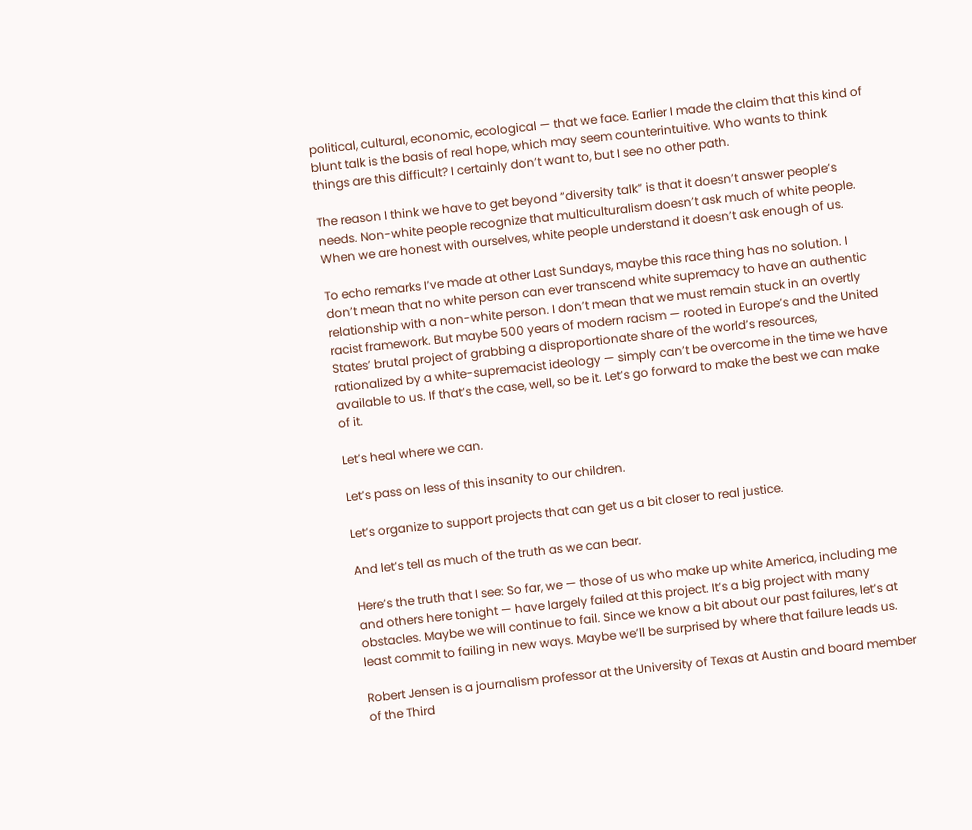political, cultural, economic, ecological — that we face. Earlier I made the claim that this kind of blunt talk is the basis of real hope, which may seem counterintuitive. Who wants to think things are this difficult? I certainly don’t want to, but I see no other path.

The reason I think we have to get beyond “diversity talk” is that it doesn’t answer people’s needs. Non-white people recognize that multiculturalism doesn’t ask much of white people. When we are honest with ourselves, white people understand it doesn’t ask enough of us.

To echo remarks I’ve made at other Last Sundays, maybe this race thing has no solution. I don’t mean that no white person can ever transcend white supremacy to have an authentic relationship with a non-white person. I don’t mean that we must remain stuck in an overtly racist framework. But maybe 500 years of modern racism — rooted in Europe’s and the United States’ brutal project of grabbing a disproportionate share of the world’s resources, rationalized by a white-supremacist ideology — simply can’t be overcome in the time we have available to us. If that’s the case, well, so be it. Let’s go forward to make the best we can make of it.

Let’s heal where we can.

Let’s pass on less of this insanity to our children.

Let’s organize to support projects that can get us a bit closer to real justice.

And let’s tell as much of the truth as we can bear.

Here’s the truth that I see: So far, we — those of us who make up white America, including me and others here tonight — have largely failed at this project. It’s a big project with many obstacles. Maybe we will continue to fail. Since we know a bit about our past failures, let’s at least commit to failing in new ways. Maybe we’ll be surprised by where that failure leads us.

Robert Jensen is a journalism professor at the University of Texas at Austin and board member of the Third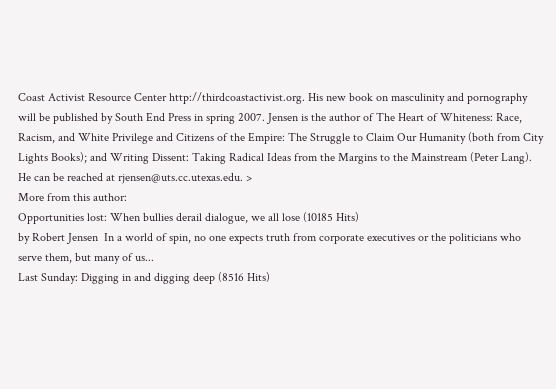Coast Activist Resource Center http://thirdcoastactivist.org. His new book on masculinity and pornography will be published by South End Press in spring 2007. Jensen is the author of The Heart of Whiteness: Race, Racism, and White Privilege and Citizens of the Empire: The Struggle to Claim Our Humanity (both from City Lights Books); and Writing Dissent: Taking Radical Ideas from the Margins to the Mainstream (Peter Lang). He can be reached at rjensen@uts.cc.utexas.edu. >
More from this author:
Opportunities lost: When bullies derail dialogue, we all lose (10185 Hits)
by Robert Jensen  In a world of spin, no one expects truth from corporate executives or the politicians who serve them, but many of us...
Last Sunday: Digging in and digging deep (8516 Hits)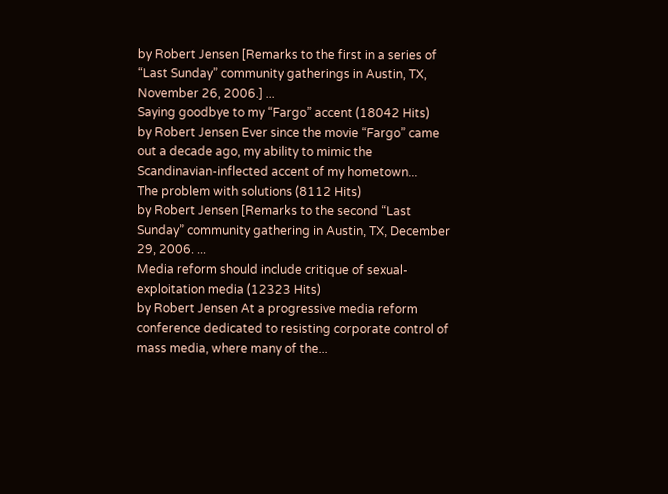by Robert Jensen [Remarks to the first in a series of “Last Sunday” community gatherings in Austin, TX, November 26, 2006.] ...
Saying goodbye to my “Fargo” accent (18042 Hits)
by Robert Jensen Ever since the movie “Fargo” came out a decade ago, my ability to mimic the Scandinavian-inflected accent of my hometown...
The problem with solutions (8112 Hits)
by Robert Jensen [Remarks to the second “Last Sunday” community gathering in Austin, TX, December 29, 2006. ...
Media reform should include critique of sexual-exploitation media (12323 Hits)
by Robert Jensen At a progressive media reform conference dedicated to resisting corporate control of mass media, where many of the...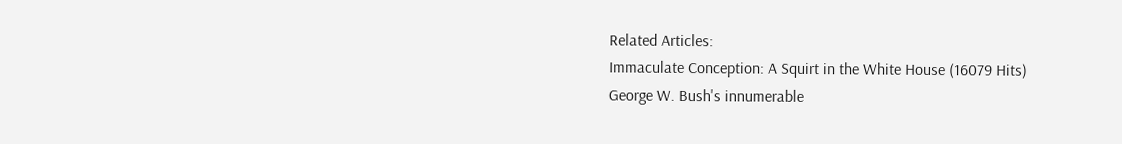Related Articles:
Immaculate Conception: A Squirt in the White House (16079 Hits)
George W. Bush's innumerable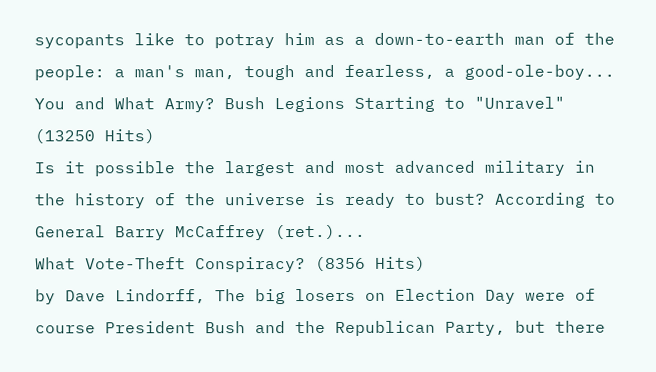sycopants like to potray him as a down-to-earth man of the people: a man's man, tough and fearless, a good-ole-boy...
You and What Army? Bush Legions Starting to "Unravel" (13250 Hits)
Is it possible the largest and most advanced military in the history of the universe is ready to bust? According to General Barry McCaffrey (ret.)...
What Vote-Theft Conspiracy? (8356 Hits)
by Dave Lindorff, The big losers on Election Day were of course President Bush and the Republican Party, but there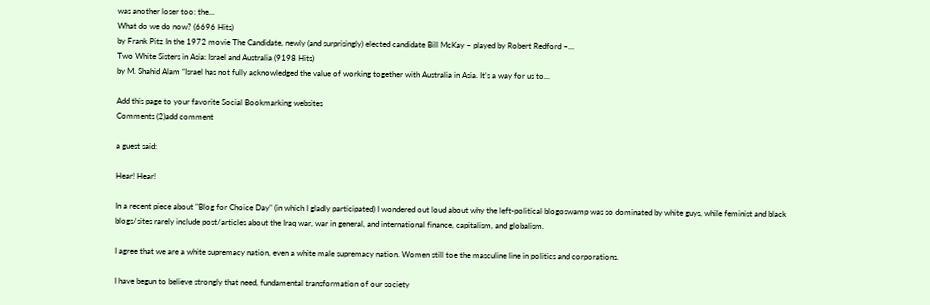was another loser too: the...
What do we do now? (6696 Hits)
by Frank Pitz In the 1972 movie The Candidate, newly (and surprisingly) elected candidate Bill McKay – played by Robert Redford –...
Two White Sisters in Asia: Israel and Australia (9198 Hits)
by M. Shahid Alam “Israel has not fully acknowledged the value of working together with Australia in Asia. It’s a way for us to...

Add this page to your favorite Social Bookmarking websites
Comments (2)add comment

a guest said:

Hear! Hear!

In a recent piece about "Blog for Choice Day" (in which I gladly participated) I wondered out loud about why the left-political blogoswamp was so dominated by white guys, while feminist and black blogs/sites rarely include post/articles about the Iraq war, war in general, and international finance, capitalism, and globalism.

I agree that we are a white supremacy nation, even a white male supremacy nation. Women still toe the masculine line in politics and corporations.

I have begun to believe strongly that need, fundamental transformation of our society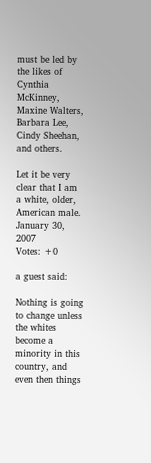must be led by the likes of Cynthia McKinney, Maxine Walters, Barbara Lee, Cindy Sheehan, and others.

Let it be very clear that I am a white, older, American male.
January 30, 2007
Votes: +0

a guest said:

Nothing is going to change unless the whites become a minority in this country, and even then things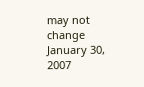may not change
January 30, 2007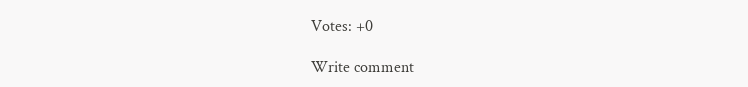Votes: +0

Write comment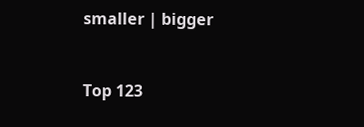smaller | bigger



Top 123